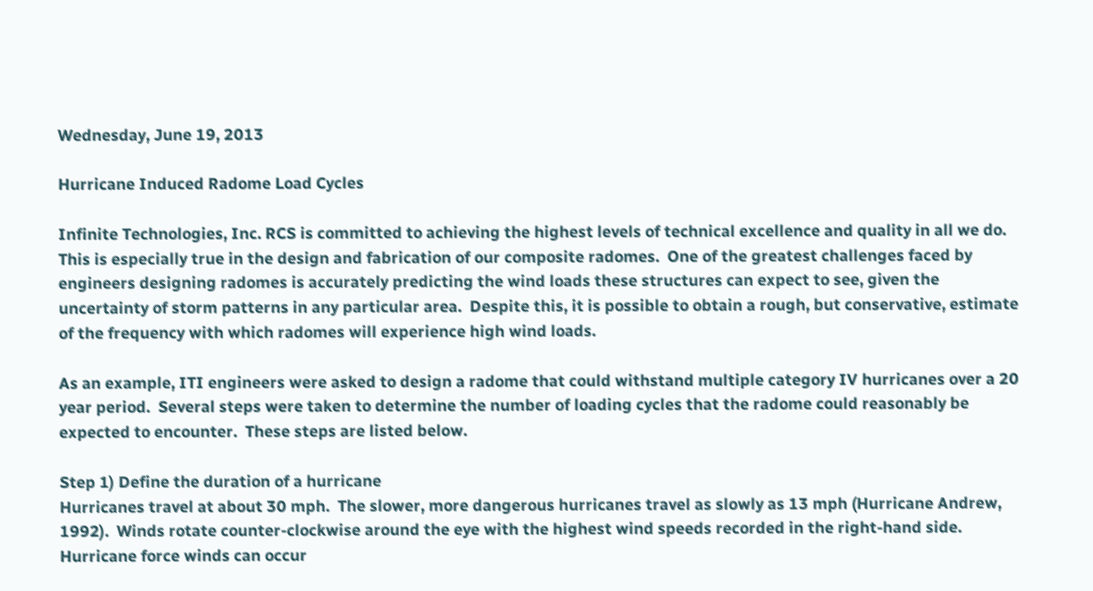Wednesday, June 19, 2013

Hurricane Induced Radome Load Cycles

Infinite Technologies, Inc. RCS is committed to achieving the highest levels of technical excellence and quality in all we do.  This is especially true in the design and fabrication of our composite radomes.  One of the greatest challenges faced by engineers designing radomes is accurately predicting the wind loads these structures can expect to see, given the uncertainty of storm patterns in any particular area.  Despite this, it is possible to obtain a rough, but conservative, estimate of the frequency with which radomes will experience high wind loads.

As an example, ITI engineers were asked to design a radome that could withstand multiple category IV hurricanes over a 20 year period.  Several steps were taken to determine the number of loading cycles that the radome could reasonably be expected to encounter.  These steps are listed below.

Step 1) Define the duration of a hurricane
Hurricanes travel at about 30 mph.  The slower, more dangerous hurricanes travel as slowly as 13 mph (Hurricane Andrew, 1992).  Winds rotate counter-clockwise around the eye with the highest wind speeds recorded in the right-hand side.  Hurricane force winds can occur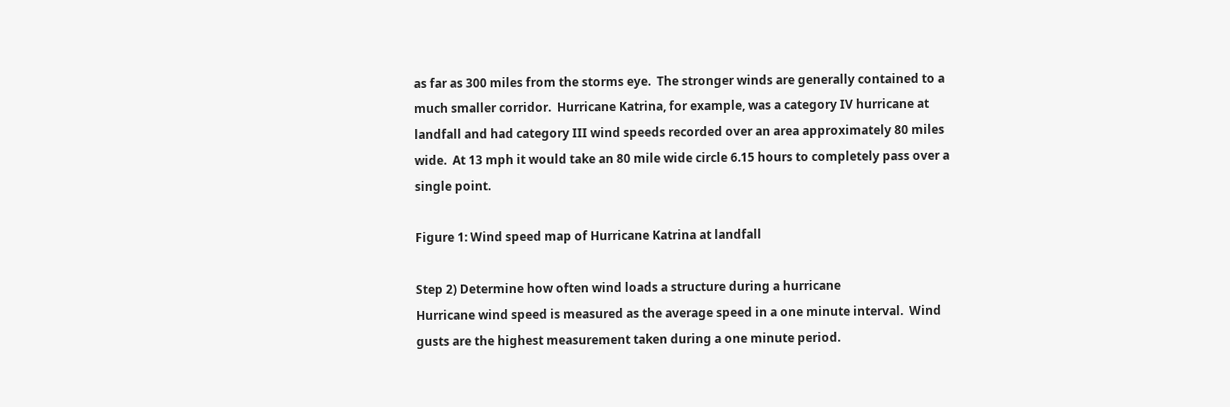as far as 300 miles from the storms eye.  The stronger winds are generally contained to a much smaller corridor.  Hurricane Katrina, for example, was a category IV hurricane at landfall and had category III wind speeds recorded over an area approximately 80 miles wide.  At 13 mph it would take an 80 mile wide circle 6.15 hours to completely pass over a single point.

Figure 1: Wind speed map of Hurricane Katrina at landfall

Step 2) Determine how often wind loads a structure during a hurricane
Hurricane wind speed is measured as the average speed in a one minute interval.  Wind gusts are the highest measurement taken during a one minute period.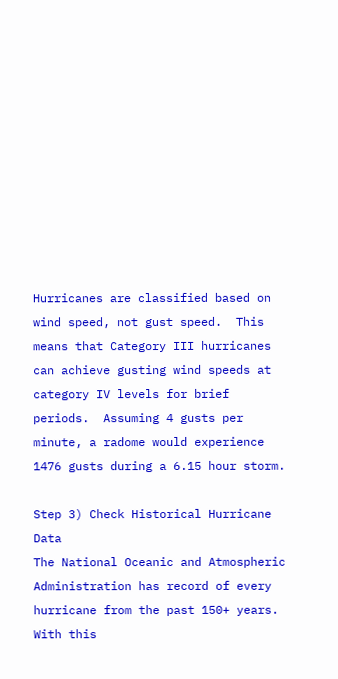Hurricanes are classified based on wind speed, not gust speed.  This means that Category III hurricanes can achieve gusting wind speeds at category IV levels for brief periods.  Assuming 4 gusts per minute, a radome would experience 1476 gusts during a 6.15 hour storm.

Step 3) Check Historical Hurricane Data
The National Oceanic and Atmospheric Administration has record of every hurricane from the past 150+ years.  With this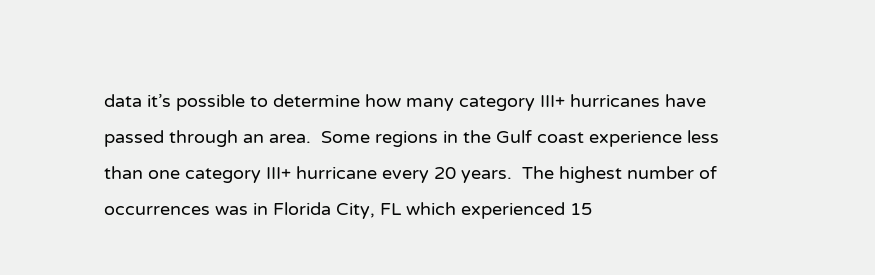data it’s possible to determine how many category III+ hurricanes have passed through an area.  Some regions in the Gulf coast experience less than one category III+ hurricane every 20 years.  The highest number of occurrences was in Florida City, FL which experienced 15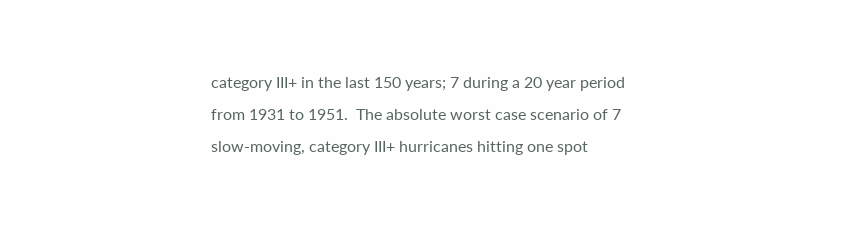category III+ in the last 150 years; 7 during a 20 year period from 1931 to 1951.  The absolute worst case scenario of 7 slow-moving, category III+ hurricanes hitting one spot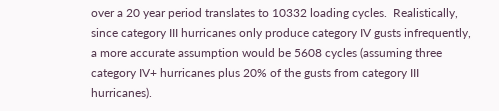over a 20 year period translates to 10332 loading cycles.  Realistically, since category III hurricanes only produce category IV gusts infrequently, a more accurate assumption would be 5608 cycles (assuming three category IV+ hurricanes plus 20% of the gusts from category III hurricanes).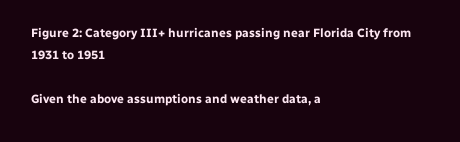Figure 2: Category III+ hurricanes passing near Florida City from 1931 to 1951

Given the above assumptions and weather data, a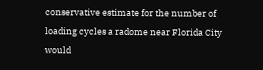conservative estimate for the number of loading cycles a radome near Florida City would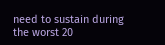need to sustain during the worst 20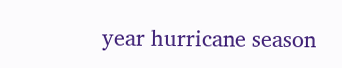year hurricane season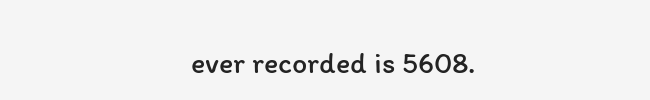ever recorded is 5608.